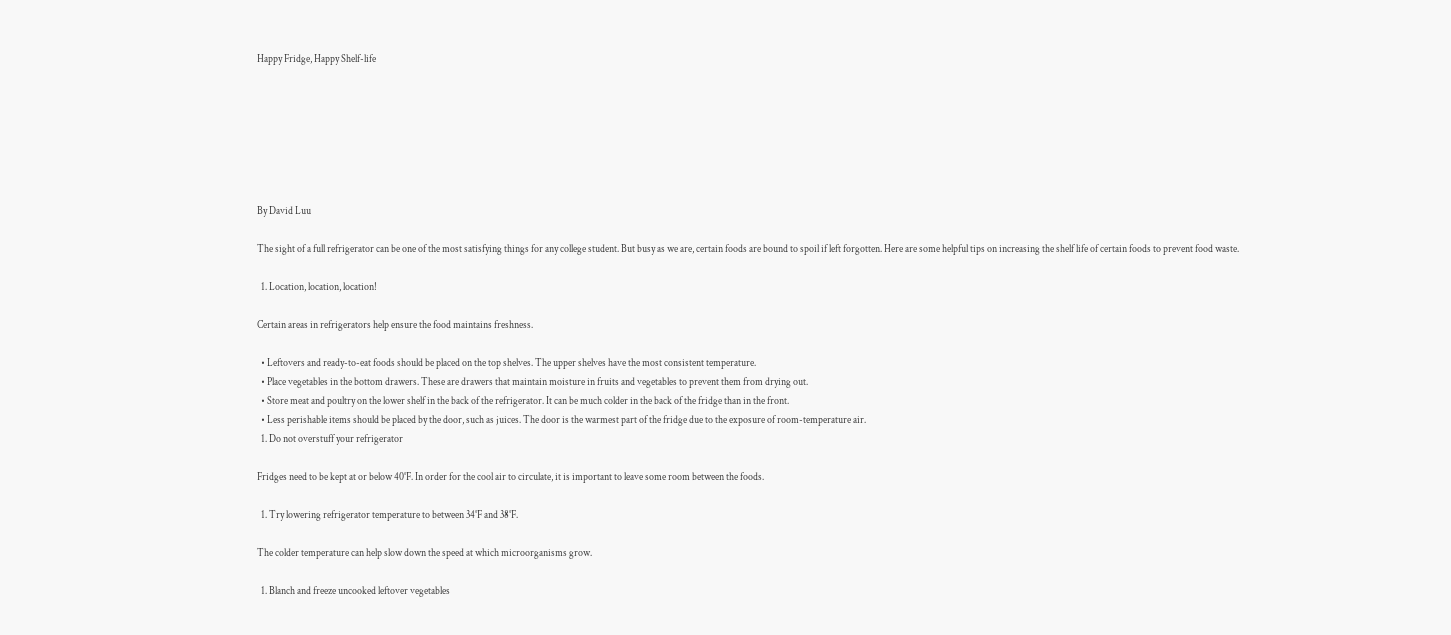Happy Fridge, Happy Shelf-life







By David Luu

The sight of a full refrigerator can be one of the most satisfying things for any college student. But busy as we are, certain foods are bound to spoil if left forgotten. Here are some helpful tips on increasing the shelf life of certain foods to prevent food waste.

  1. Location, location, location!

Certain areas in refrigerators help ensure the food maintains freshness.

  • Leftovers and ready-to-eat foods should be placed on the top shelves. The upper shelves have the most consistent temperature.
  • Place vegetables in the bottom drawers. These are drawers that maintain moisture in fruits and vegetables to prevent them from drying out.
  • Store meat and poultry on the lower shelf in the back of the refrigerator. It can be much colder in the back of the fridge than in the front.
  • Less perishable items should be placed by the door, such as juices. The door is the warmest part of the fridge due to the exposure of room-temperature air.
  1. Do not overstuff your refrigerator

Fridges need to be kept at or below 40°F. In order for the cool air to circulate, it is important to leave some room between the foods.

  1. Try lowering refrigerator temperature to between 34°F and 38°F.

The colder temperature can help slow down the speed at which microorganisms grow.

  1. Blanch and freeze uncooked leftover vegetables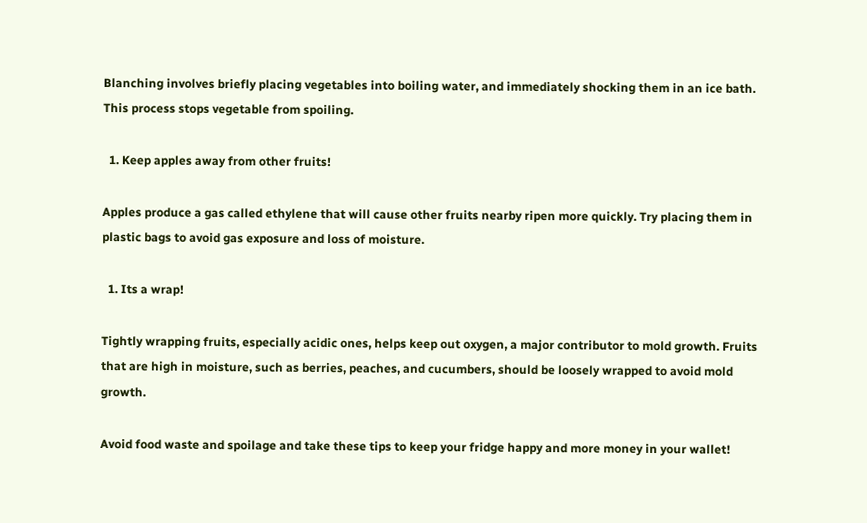Blanching involves briefly placing vegetables into boiling water, and immediately shocking them in an ice bath. This process stops vegetable from spoiling.

  1. Keep apples away from other fruits!

Apples produce a gas called ethylene that will cause other fruits nearby ripen more quickly. Try placing them in plastic bags to avoid gas exposure and loss of moisture.

  1. Its a wrap!

Tightly wrapping fruits, especially acidic ones, helps keep out oxygen, a major contributor to mold growth. Fruits that are high in moisture, such as berries, peaches, and cucumbers, should be loosely wrapped to avoid mold growth.

Avoid food waste and spoilage and take these tips to keep your fridge happy and more money in your wallet!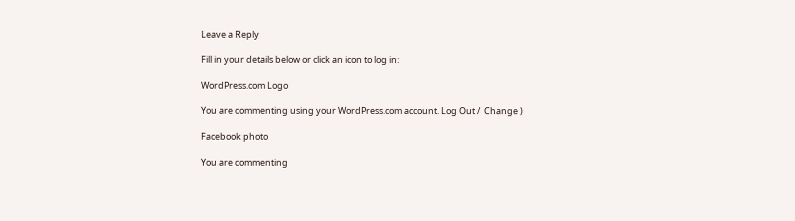Leave a Reply

Fill in your details below or click an icon to log in:

WordPress.com Logo

You are commenting using your WordPress.com account. Log Out /  Change )

Facebook photo

You are commenting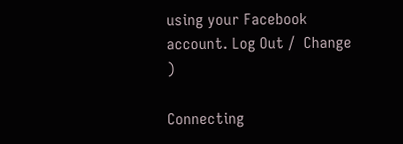using your Facebook account. Log Out /  Change )

Connecting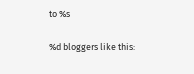to %s

%d bloggers like this: